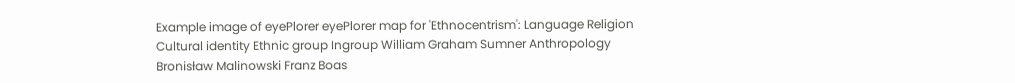Example image of eyePlorer eyePlorer map for 'Ethnocentrism': Language Religion Cultural identity Ethnic group Ingroup William Graham Sumner Anthropology Bronisław Malinowski Franz Boas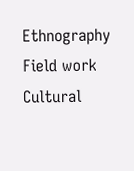Ethnography Field work Cultural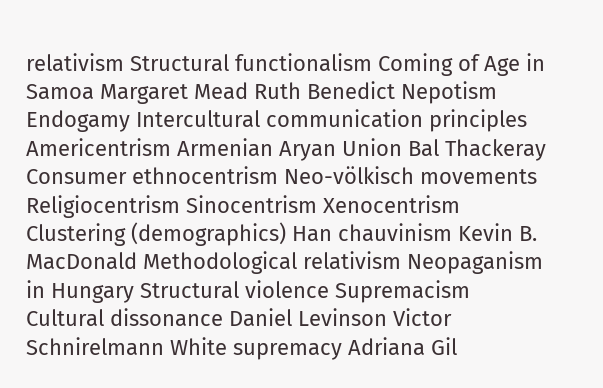relativism Structural functionalism Coming of Age in Samoa Margaret Mead Ruth Benedict Nepotism Endogamy Intercultural communication principles Americentrism Armenian Aryan Union Bal Thackeray Consumer ethnocentrism Neo-völkisch movements Religiocentrism Sinocentrism Xenocentrism Clustering (demographics) Han chauvinism Kevin B. MacDonald Methodological relativism Neopaganism in Hungary Structural violence Supremacism Cultural dissonance Daniel Levinson Victor Schnirelmann White supremacy Adriana Gil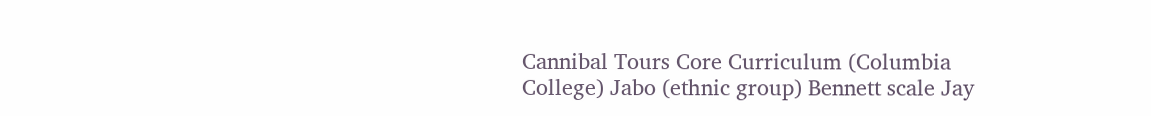Cannibal Tours Core Curriculum (Columbia College) Jabo (ethnic group) Bennett scale Jay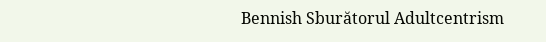Bennish Sburătorul Adultcentrism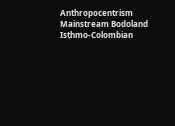Anthropocentrism Mainstream Bodoland Isthmo-Colombian